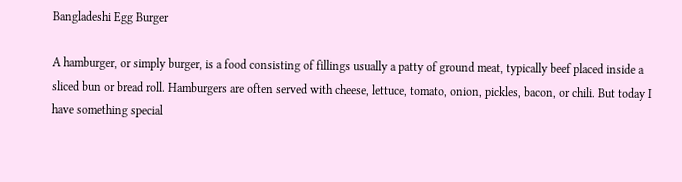Bangladeshi Egg Burger

A hamburger, or simply burger, is a food consisting of fillings usually a patty of ground meat, typically beef placed inside a sliced bun or bread roll. Hamburgers are often served with cheese, lettuce, tomato, onion, pickles, bacon, or chili. But today I have something special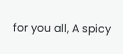for you all, A spicy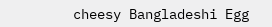cheesy Bangladeshi Egg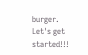burger. Let's get started!!!